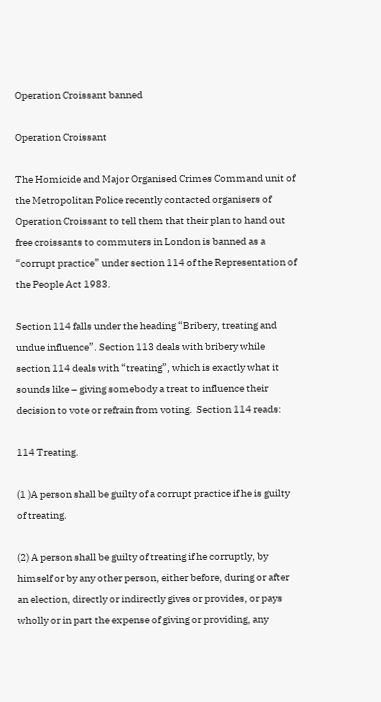Operation Croissant banned

Operation Croissant

The Homicide and Major Organised Crimes Command unit of the Metropolitan Police recently contacted organisers of Operation Croissant to tell them that their plan to hand out free croissants to commuters in London is banned as a “corrupt practice” under section 114 of the Representation of the People Act 1983.

Section 114 falls under the heading “Bribery, treating and undue influence”. Section 113 deals with bribery while section 114 deals with “treating”, which is exactly what it sounds like – giving somebody a treat to influence their decision to vote or refrain from voting.  Section 114 reads:

114 Treating.

(1 )A person shall be guilty of a corrupt practice if he is guilty of treating.

(2) A person shall be guilty of treating if he corruptly, by himself or by any other person, either before, during or after an election, directly or indirectly gives or provides, or pays wholly or in part the expense of giving or providing, any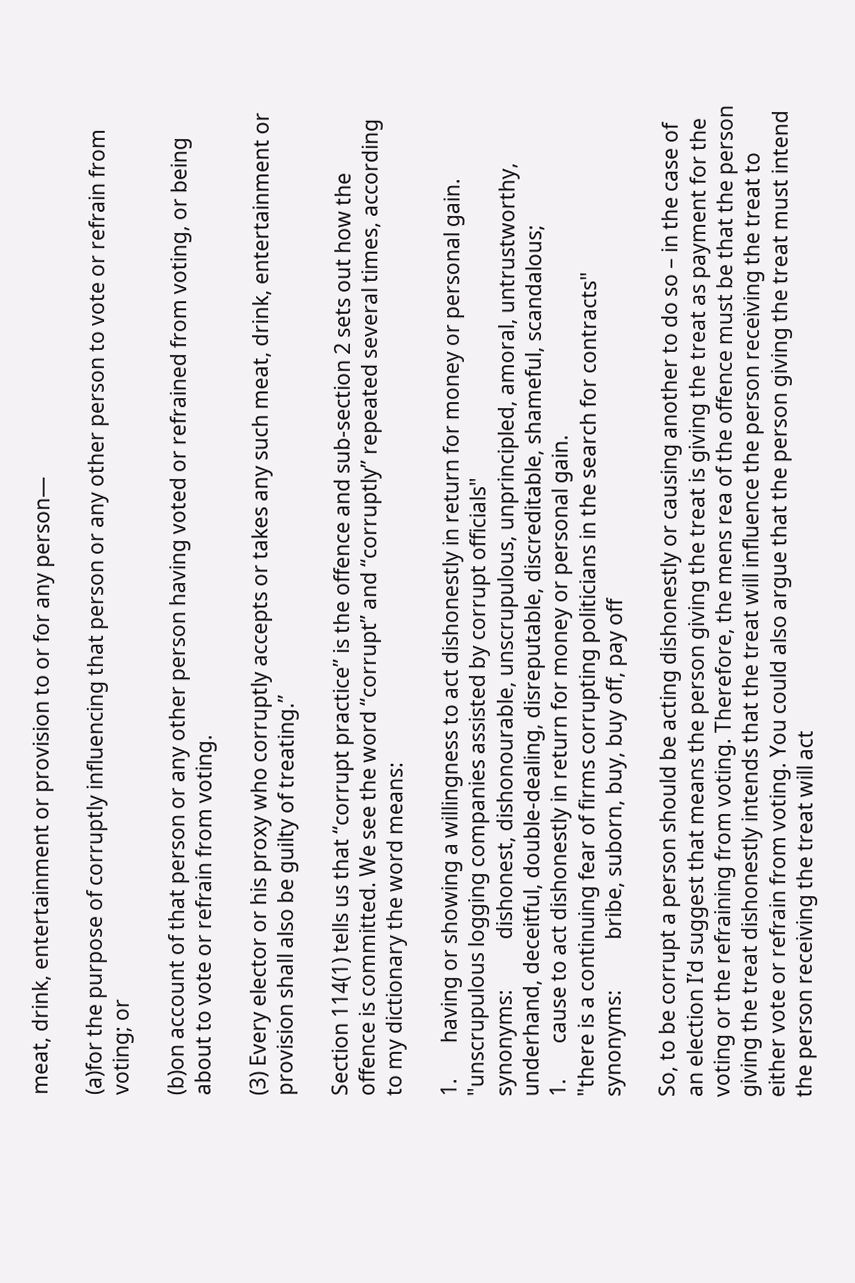meat, drink, entertainment or provision to or for any person—

(a)for the purpose of corruptly influencing that person or any other person to vote or refrain from voting; or

(b)on account of that person or any other person having voted or refrained from voting, or being about to vote or refrain from voting.

(3) Every elector or his proxy who corruptly accepts or takes any such meat, drink, entertainment or provision shall also be guilty of treating.”

Section 114(1) tells us that “corrupt practice” is the offence and sub-section 2 sets out how the offence is committed. We see the word “corrupt” and “corruptly” repeated several times, according to my dictionary the word means:

1.       having or showing a willingness to act dishonestly in return for money or personal gain.
"unscrupulous logging companies assisted by corrupt officials"
synonyms:          dishonest, dishonourable, unscrupulous, unprincipled, amoral, untrustworthy, underhand, deceitful, double-dealing, disreputable, discreditable, shameful, scandalous;
1.       cause to act dishonestly in return for money or personal gain.
"there is a continuing fear of firms corrupting politicians in the search for contracts"
synonyms:          bribe, suborn, buy, buy off, pay off

So, to be corrupt a person should be acting dishonestly or causing another to do so – in the case of an election I’d suggest that means the person giving the treat is giving the treat as payment for the voting or the refraining from voting. Therefore, the mens rea of the offence must be that the person giving the treat dishonestly intends that the treat will influence the person receiving the treat to either vote or refrain from voting. You could also argue that the person giving the treat must intend the person receiving the treat will act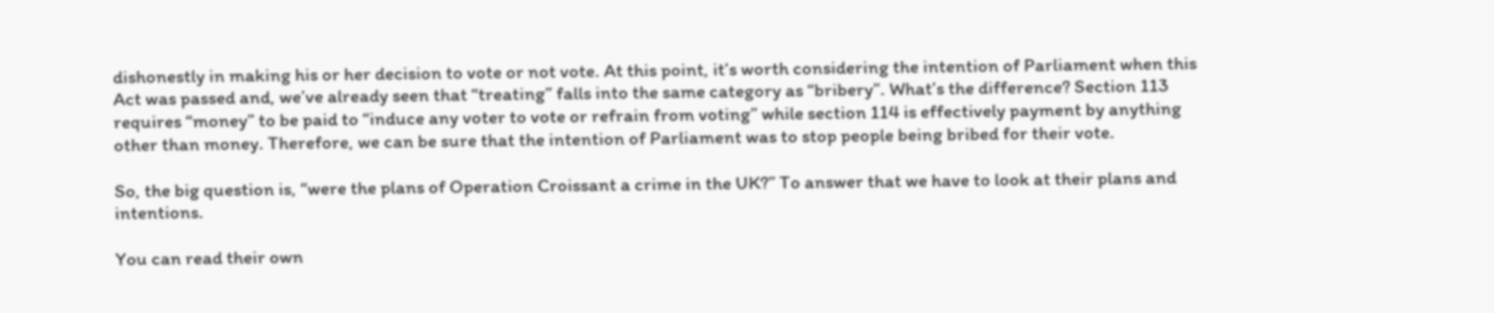dishonestly in making his or her decision to vote or not vote. At this point, it’s worth considering the intention of Parliament when this Act was passed and, we’ve already seen that “treating” falls into the same category as “bribery”. What’s the difference? Section 113 requires “money” to be paid to “induce any voter to vote or refrain from voting” while section 114 is effectively payment by anything other than money. Therefore, we can be sure that the intention of Parliament was to stop people being bribed for their vote.

So, the big question is, “were the plans of Operation Croissant a crime in the UK?” To answer that we have to look at their plans and intentions.

You can read their own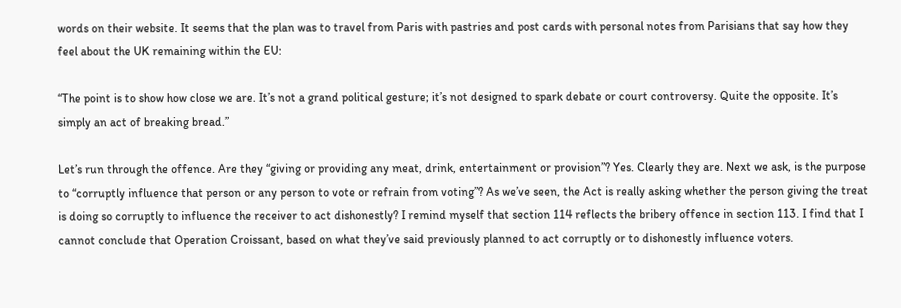words on their website. It seems that the plan was to travel from Paris with pastries and post cards with personal notes from Parisians that say how they feel about the UK remaining within the EU:

“The point is to show how close we are. It’s not a grand political gesture; it’s not designed to spark debate or court controversy. Quite the opposite. It’s simply an act of breaking bread.”

Let’s run through the offence. Are they “giving or providing any meat, drink, entertainment or provision”? Yes. Clearly they are. Next we ask, is the purpose to “corruptly influence that person or any person to vote or refrain from voting”? As we’ve seen, the Act is really asking whether the person giving the treat is doing so corruptly to influence the receiver to act dishonestly? I remind myself that section 114 reflects the bribery offence in section 113. I find that I cannot conclude that Operation Croissant, based on what they’ve said previously planned to act corruptly or to dishonestly influence voters.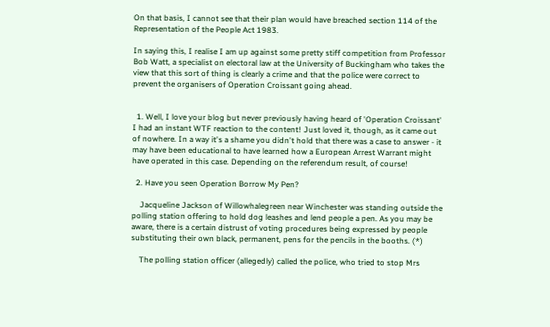On that basis, I cannot see that their plan would have breached section 114 of the Representation of the People Act 1983.

In saying this, I realise I am up against some pretty stiff competition from Professor Bob Watt, a specialist on electoral law at the University of Buckingham who takes the view that this sort of thing is clearly a crime and that the police were correct to prevent the organisers of Operation Croissant going ahead.


  1. Well, I love your blog but never previously having heard of 'Operation Croissant' I had an instant WTF reaction to the content! Just loved it, though, as it came out of nowhere. In a way it's a shame you didn't hold that there was a case to answer - it may have been educational to have learned how a European Arrest Warrant might have operated in this case. Depending on the referendum result, of course!

  2. Have you seen Operation Borrow My Pen?

    Jacqueline Jackson of Willowhalegreen near Winchester was standing outside the polling station offering to hold dog leashes and lend people a pen. As you may be aware, there is a certain distrust of voting procedures being expressed by people substituting their own black, permanent, pens for the pencils in the booths. (*)

    The polling station officer (allegedly) called the police, who tried to stop Mrs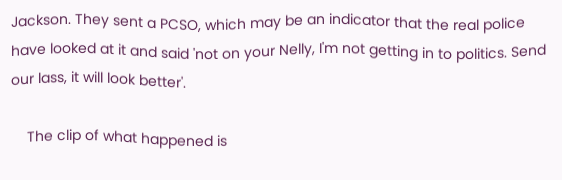Jackson. They sent a PCSO, which may be an indicator that the real police have looked at it and said 'not on your Nelly, I'm not getting in to politics. Send our lass, it will look better'.

    The clip of what happened is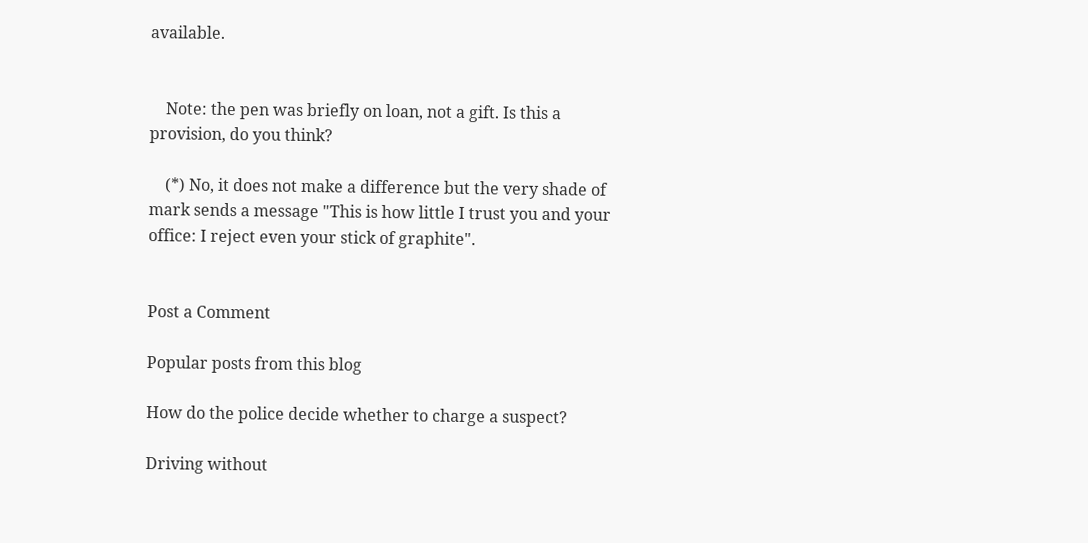available.


    Note: the pen was briefly on loan, not a gift. Is this a provision, do you think?

    (*) No, it does not make a difference but the very shade of mark sends a message "This is how little I trust you and your office: I reject even your stick of graphite".


Post a Comment

Popular posts from this blog

How do the police decide whether to charge a suspect?

Driving without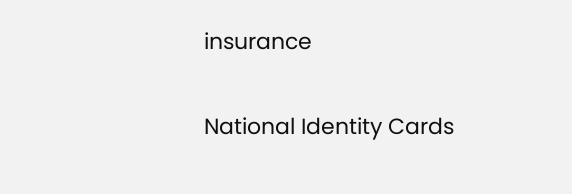insurance

National Identity Cards